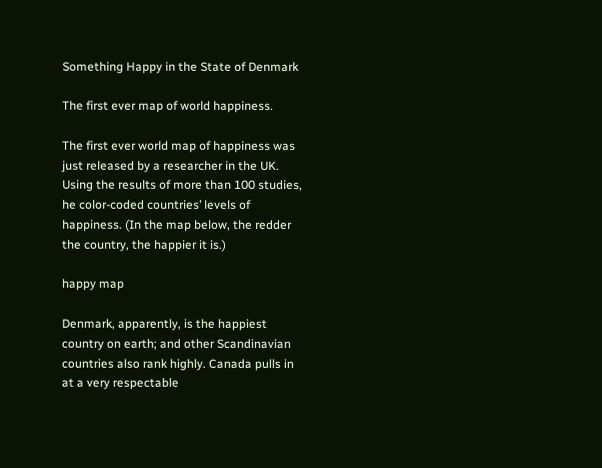Something Happy in the State of Denmark

The first ever map of world happiness.

The first ever world map of happiness was just released by a researcher in the UK. Using the results of more than 100 studies, he color-coded countries’ levels of happiness. (In the map below, the redder the country, the happier it is.)

happy map

Denmark, apparently, is the happiest country on earth; and other Scandinavian countries also rank highly. Canada pulls in at a very respectable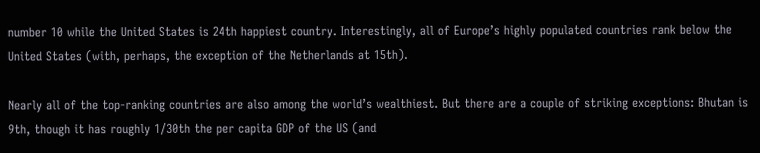number 10 while the United States is 24th happiest country. Interestingly, all of Europe’s highly populated countries rank below the United States (with, perhaps, the exception of the Netherlands at 15th).

Nearly all of the top-ranking countries are also among the world’s wealthiest. But there are a couple of striking exceptions: Bhutan is 9th, though it has roughly 1/30th the per capita GDP of the US (and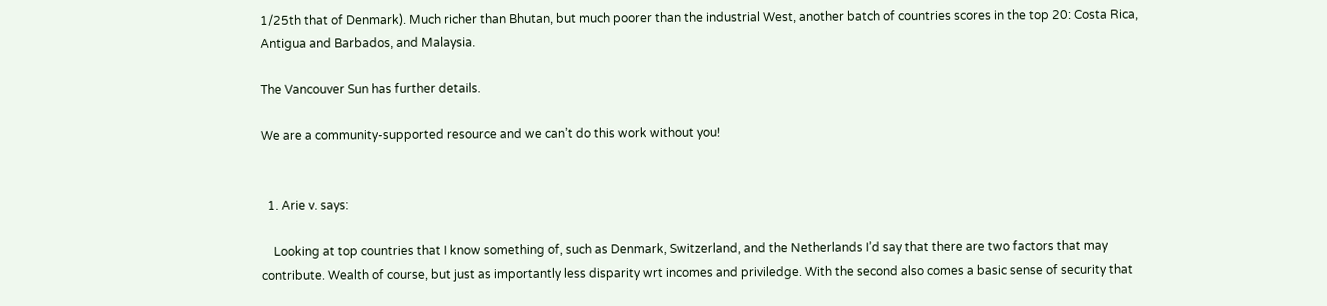1/25th that of Denmark). Much richer than Bhutan, but much poorer than the industrial West, another batch of countries scores in the top 20: Costa Rica, Antigua and Barbados, and Malaysia.

The Vancouver Sun has further details.

We are a community-supported resource and we can’t do this work without you!


  1. Arie v. says:

    Looking at top countries that I know something of, such as Denmark, Switzerland, and the Netherlands I’d say that there are two factors that may contribute. Wealth of course, but just as importantly less disparity wrt incomes and priviledge. With the second also comes a basic sense of security that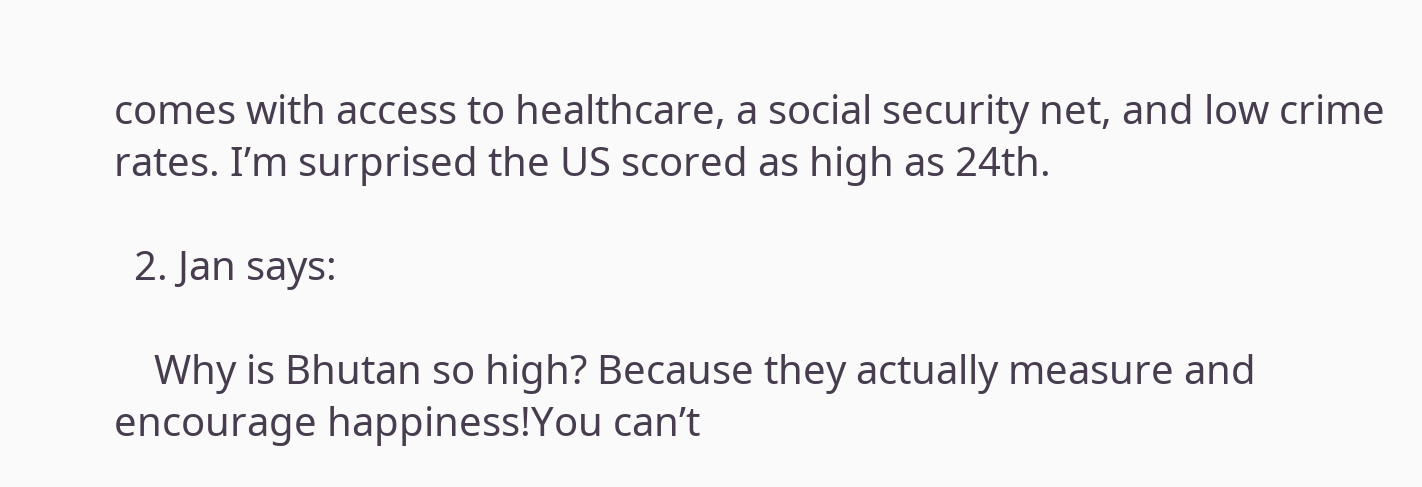comes with access to healthcare, a social security net, and low crime rates. I’m surprised the US scored as high as 24th.

  2. Jan says:

    Why is Bhutan so high? Because they actually measure and encourage happiness!You can’t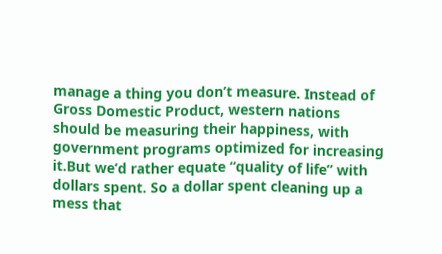manage a thing you don’t measure. Instead of Gross Domestic Product, western nations should be measuring their happiness, with government programs optimized for increasing it.But we’d rather equate “quality of life” with dollars spent. So a dollar spent cleaning up a mess that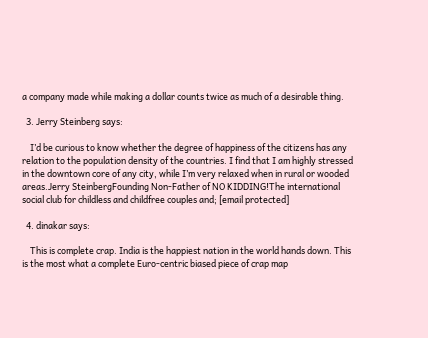a company made while making a dollar counts twice as much of a desirable thing.

  3. Jerry Steinberg says:

    I’d be curious to know whether the degree of happiness of the citizens has any relation to the population density of the countries. I find that I am highly stressed in the downtown core of any city, while I’m very relaxed when in rural or wooded areas.Jerry SteinbergFounding Non-Father of NO KIDDING!The international social club for childless and childfree couples and; [email protected]

  4. dinakar says:

    This is complete crap. India is the happiest nation in the world hands down. This is the most what a complete Euro-centric biased piece of crap map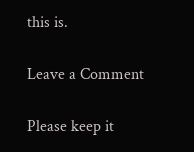this is.

Leave a Comment

Please keep it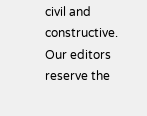civil and constructive. Our editors reserve the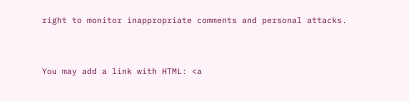right to monitor inappropriate comments and personal attacks.


You may add a link with HTML: <a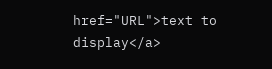href="URL">text to display</a>